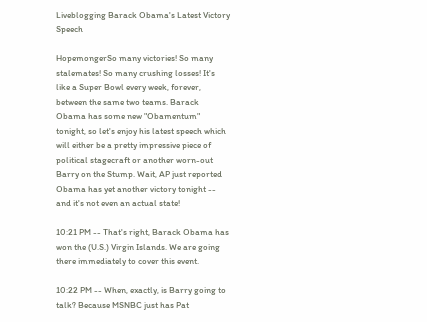Liveblogging Barack Obama's Latest Victory Speech

HopemongerSo many victories! So many stalemates! So many crushing losses! It's like a Super Bowl every week, forever, between the same two teams. Barack Obama has some new "Obamentum" tonight, so let's enjoy his latest speech which will either be a pretty impressive piece of political stagecraft or another worn-out Barry on the Stump. Wait, AP just reported Obama has yet another victory tonight -- and it's not even an actual state!

10:21 PM -- That's right, Barack Obama has won the (U.S.) Virgin Islands. We are going there immediately to cover this event.

10:22 PM -- When, exactly, is Barry going to talk? Because MSNBC just has Pat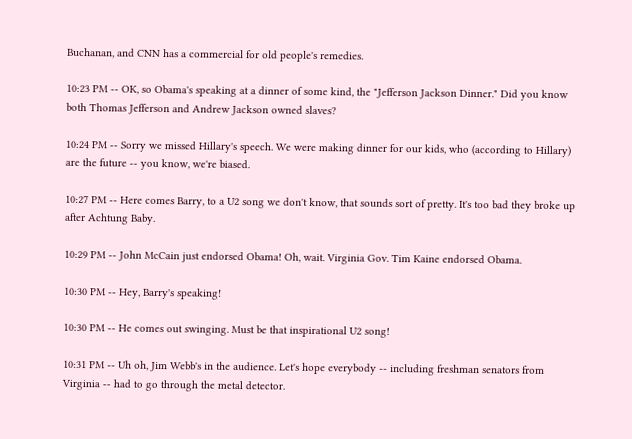Buchanan, and CNN has a commercial for old people's remedies.

10:23 PM -- OK, so Obama's speaking at a dinner of some kind, the "Jefferson Jackson Dinner." Did you know both Thomas Jefferson and Andrew Jackson owned slaves?

10:24 PM -- Sorry we missed Hillary's speech. We were making dinner for our kids, who (according to Hillary) are the future -- you know, we're biased.

10:27 PM -- Here comes Barry, to a U2 song we don't know, that sounds sort of pretty. It's too bad they broke up after Achtung Baby.

10:29 PM -- John McCain just endorsed Obama! Oh, wait. Virginia Gov. Tim Kaine endorsed Obama.

10:30 PM -- Hey, Barry's speaking!

10:30 PM -- He comes out swinging. Must be that inspirational U2 song!

10:31 PM -- Uh oh, Jim Webb's in the audience. Let's hope everybody -- including freshman senators from Virginia -- had to go through the metal detector.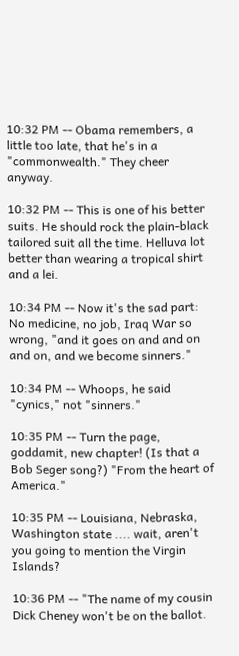10:32 PM -- Obama remembers, a little too late, that he's in a "commonwealth." They cheer anyway.

10:32 PM -- This is one of his better suits. He should rock the plain-black tailored suit all the time. Helluva lot better than wearing a tropical shirt and a lei.

10:34 PM -- Now it's the sad part: No medicine, no job, Iraq War so wrong, "and it goes on and and on and on, and we become sinners."

10:34 PM -- Whoops, he said "cynics," not "sinners."

10:35 PM -- Turn the page, goddamit, new chapter! (Is that a Bob Seger song?) "From the heart of America."

10:35 PM -- Louisiana, Nebraska, Washington state .... wait, aren't you going to mention the Virgin Islands?

10:36 PM -- "The name of my cousin Dick Cheney won't be on the ballot.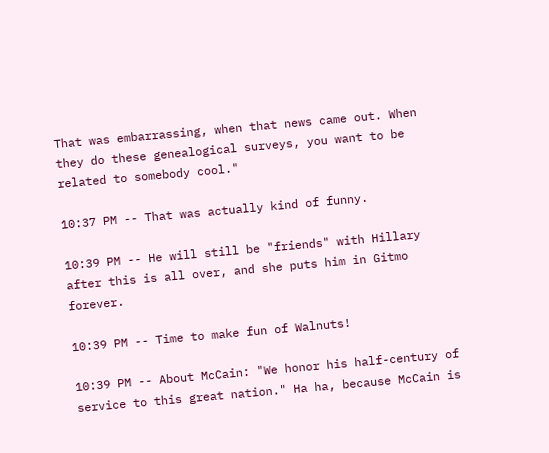That was embarrassing, when that news came out. When they do these genealogical surveys, you want to be related to somebody cool."

10:37 PM -- That was actually kind of funny.

10:39 PM -- He will still be "friends" with Hillary after this is all over, and she puts him in Gitmo forever.

10:39 PM -- Time to make fun of Walnuts!

10:39 PM -- About McCain: "We honor his half-century of service to this great nation." Ha ha, because McCain is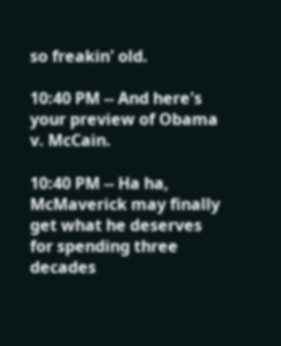so freakin' old.

10:40 PM -- And here's your preview of Obama v. McCain.

10:40 PM -- Ha ha, McMaverick may finally get what he deserves for spending three decades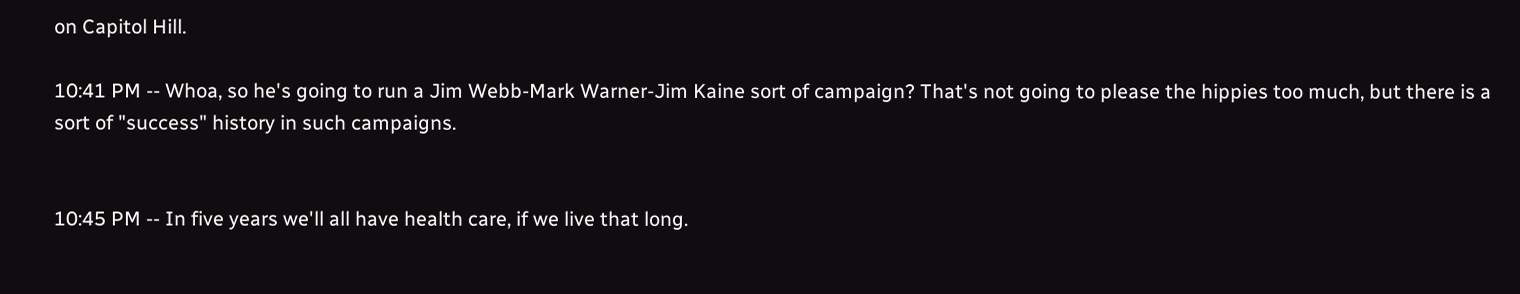on Capitol Hill.

10:41 PM -- Whoa, so he's going to run a Jim Webb-Mark Warner-Jim Kaine sort of campaign? That's not going to please the hippies too much, but there is a sort of "success" history in such campaigns.


10:45 PM -- In five years we'll all have health care, if we live that long.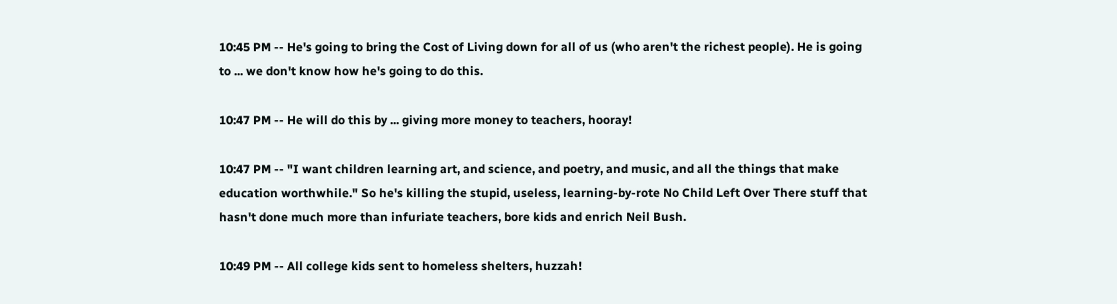10:45 PM -- He's going to bring the Cost of Living down for all of us (who aren't the richest people). He is going to ... we don't know how he's going to do this.

10:47 PM -- He will do this by ... giving more money to teachers, hooray!

10:47 PM -- "I want children learning art, and science, and poetry, and music, and all the things that make education worthwhile." So he's killing the stupid, useless, learning-by-rote No Child Left Over There stuff that hasn't done much more than infuriate teachers, bore kids and enrich Neil Bush.

10:49 PM -- All college kids sent to homeless shelters, huzzah!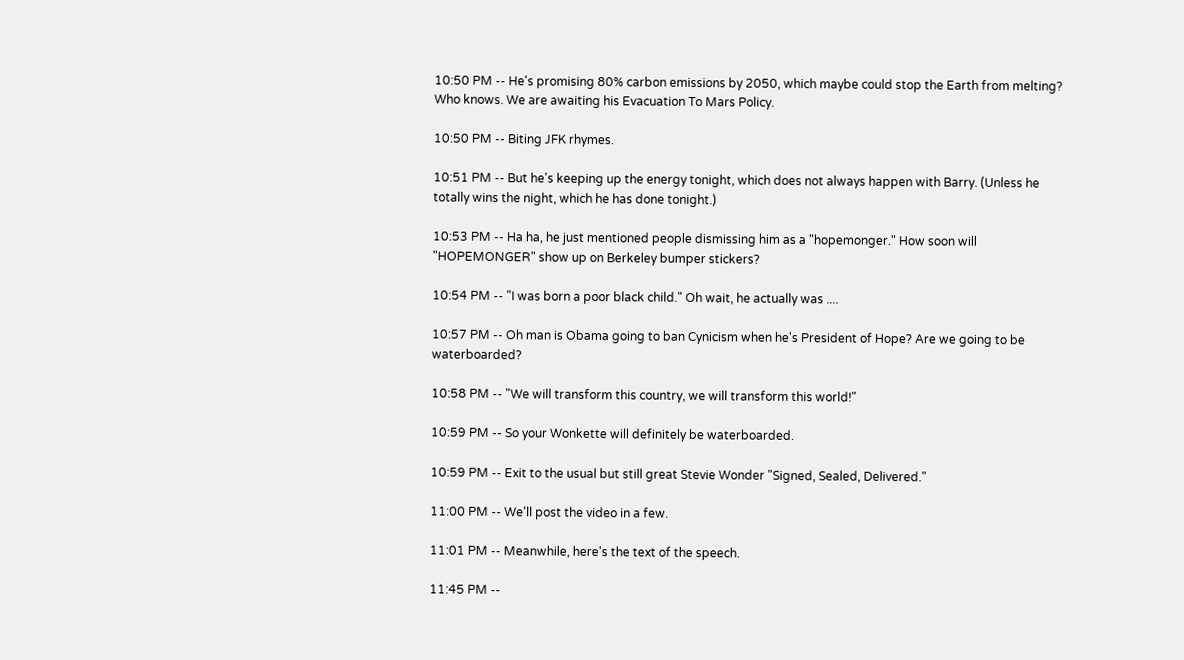10:50 PM -- He's promising 80% carbon emissions by 2050, which maybe could stop the Earth from melting? Who knows. We are awaiting his Evacuation To Mars Policy.

10:50 PM -- Biting JFK rhymes.

10:51 PM -- But he's keeping up the energy tonight, which does not always happen with Barry. (Unless he totally wins the night, which he has done tonight.)

10:53 PM -- Ha ha, he just mentioned people dismissing him as a "hopemonger." How soon will "HOPEMONGER" show up on Berkeley bumper stickers?

10:54 PM -- "I was born a poor black child." Oh wait, he actually was ....

10:57 PM -- Oh man is Obama going to ban Cynicism when he's President of Hope? Are we going to be waterboarded?

10:58 PM -- "We will transform this country, we will transform this world!"

10:59 PM -- So your Wonkette will definitely be waterboarded.

10:59 PM -- Exit to the usual but still great Stevie Wonder "Signed, Sealed, Delivered."

11:00 PM -- We'll post the video in a few.

11:01 PM -- Meanwhile, here's the text of the speech.

11:45 PM --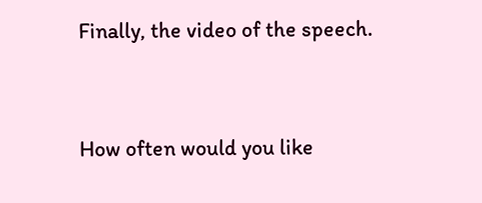Finally, the video of the speech.


How often would you like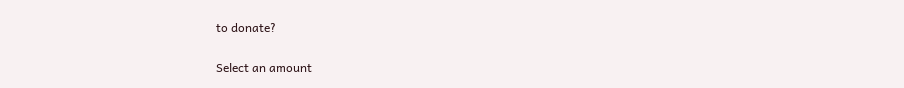to donate?

Select an amount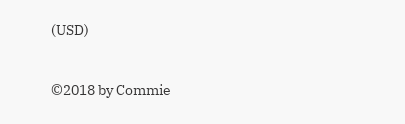(USD)


©2018 by Commie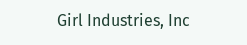Girl Industries, Inc